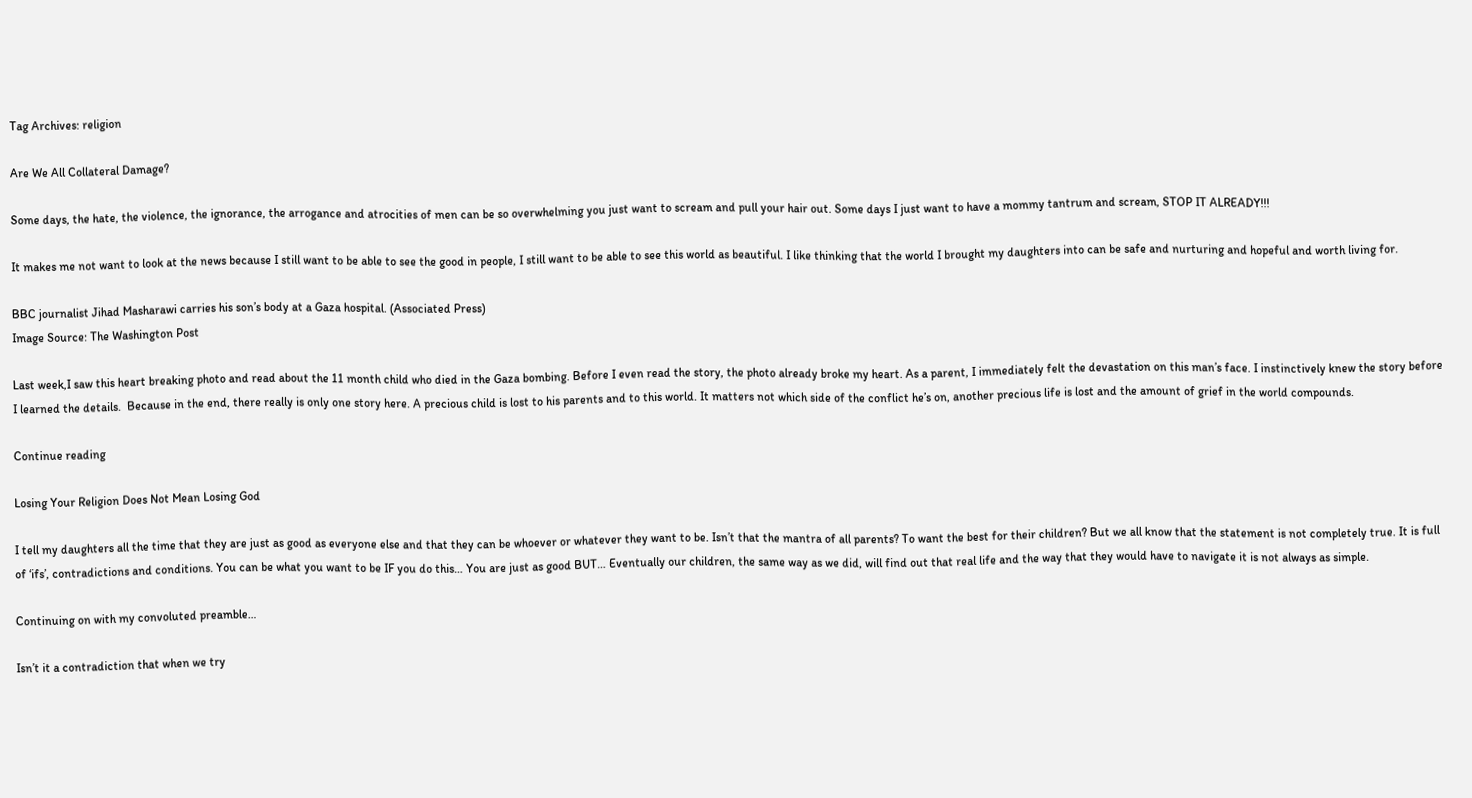Tag Archives: religion

Are We All Collateral Damage?

Some days, the hate, the violence, the ignorance, the arrogance and atrocities of men can be so overwhelming you just want to scream and pull your hair out. Some days I just want to have a mommy tantrum and scream, STOP IT ALREADY!!!

It makes me not want to look at the news because I still want to be able to see the good in people, I still want to be able to see this world as beautiful. I like thinking that the world I brought my daughters into can be safe and nurturing and hopeful and worth living for.

BBC journalist Jihad Masharawi carries his son’s body at a Gaza hospital. (Associated Press)
Image Source: The Washington Post

Last week,I saw this heart breaking photo and read about the 11 month child who died in the Gaza bombing. Before I even read the story, the photo already broke my heart. As a parent, I immediately felt the devastation on this man’s face. I instinctively knew the story before I learned the details.  Because in the end, there really is only one story here. A precious child is lost to his parents and to this world. It matters not which side of the conflict he’s on, another precious life is lost and the amount of grief in the world compounds.

Continue reading

Losing Your Religion Does Not Mean Losing God

I tell my daughters all the time that they are just as good as everyone else and that they can be whoever or whatever they want to be. Isn’t that the mantra of all parents? To want the best for their children? But we all know that the statement is not completely true. It is full of ‘ifs’, contradictions and conditions. You can be what you want to be IF you do this… You are just as good BUT… Eventually our children, the same way as we did, will find out that real life and the way that they would have to navigate it is not always as simple.

Continuing on with my convoluted preamble…

Isn’t it a contradiction that when we try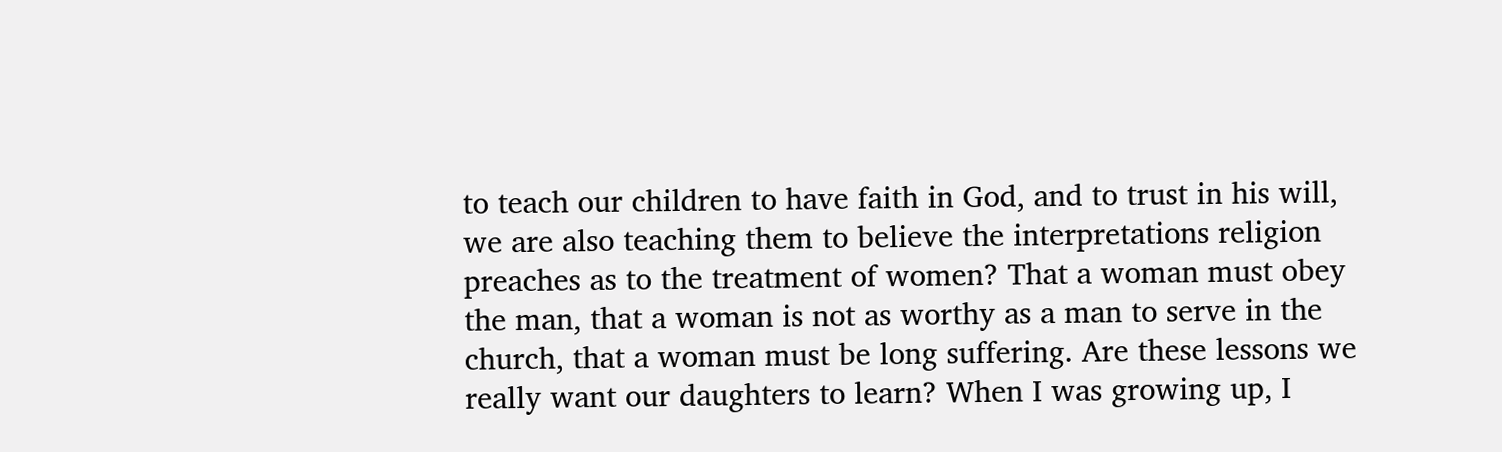to teach our children to have faith in God, and to trust in his will, we are also teaching them to believe the interpretations religion preaches as to the treatment of women? That a woman must obey the man, that a woman is not as worthy as a man to serve in the church, that a woman must be long suffering. Are these lessons we really want our daughters to learn? When I was growing up, I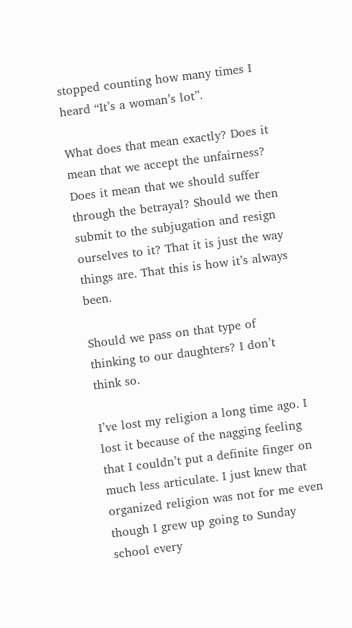stopped counting how many times I heard “It’s a woman’s lot”.

What does that mean exactly? Does it mean that we accept the unfairness? Does it mean that we should suffer through the betrayal? Should we then submit to the subjugation and resign ourselves to it? That it is just the way things are. That this is how it’s always been.

Should we pass on that type of thinking to our daughters? I don’t think so.

I’ve lost my religion a long time ago. I lost it because of the nagging feeling that I couldn’t put a definite finger on much less articulate. I just knew that organized religion was not for me even though I grew up going to Sunday school every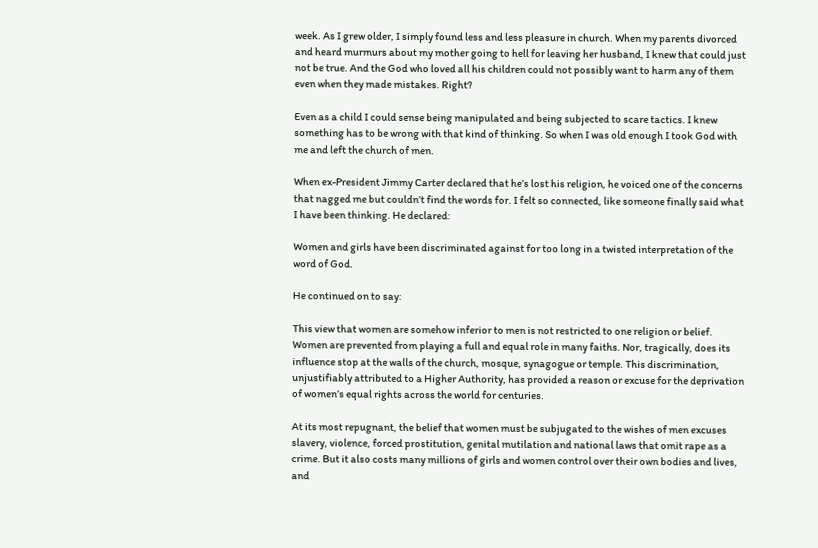week. As I grew older, I simply found less and less pleasure in church. When my parents divorced and heard murmurs about my mother going to hell for leaving her husband, I knew that could just not be true. And the God who loved all his children could not possibly want to harm any of them even when they made mistakes. Right?

Even as a child I could sense being manipulated and being subjected to scare tactics. I knew something has to be wrong with that kind of thinking. So when I was old enough I took God with me and left the church of men.

When ex-President Jimmy Carter declared that he’s lost his religion, he voiced one of the concerns that nagged me but couldn’t find the words for. I felt so connected, like someone finally said what I have been thinking. He declared:

Women and girls have been discriminated against for too long in a twisted interpretation of the word of God.

He continued on to say:

This view that women are somehow inferior to men is not restricted to one religion or belief. Women are prevented from playing a full and equal role in many faiths. Nor, tragically, does its influence stop at the walls of the church, mosque, synagogue or temple. This discrimination, unjustifiably attributed to a Higher Authority, has provided a reason or excuse for the deprivation of women’s equal rights across the world for centuries.

At its most repugnant, the belief that women must be subjugated to the wishes of men excuses slavery, violence, forced prostitution, genital mutilation and national laws that omit rape as a crime. But it also costs many millions of girls and women control over their own bodies and lives, and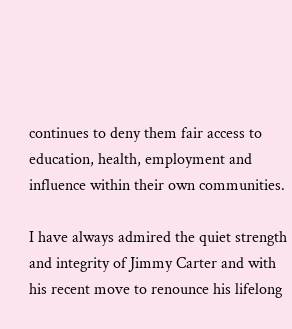continues to deny them fair access to education, health, employment and influence within their own communities.

I have always admired the quiet strength and integrity of Jimmy Carter and with his recent move to renounce his lifelong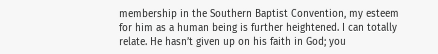membership in the Southern Baptist Convention, my esteem for him as a human being is further heightened. I can totally relate. He hasn’t given up on his faith in God; you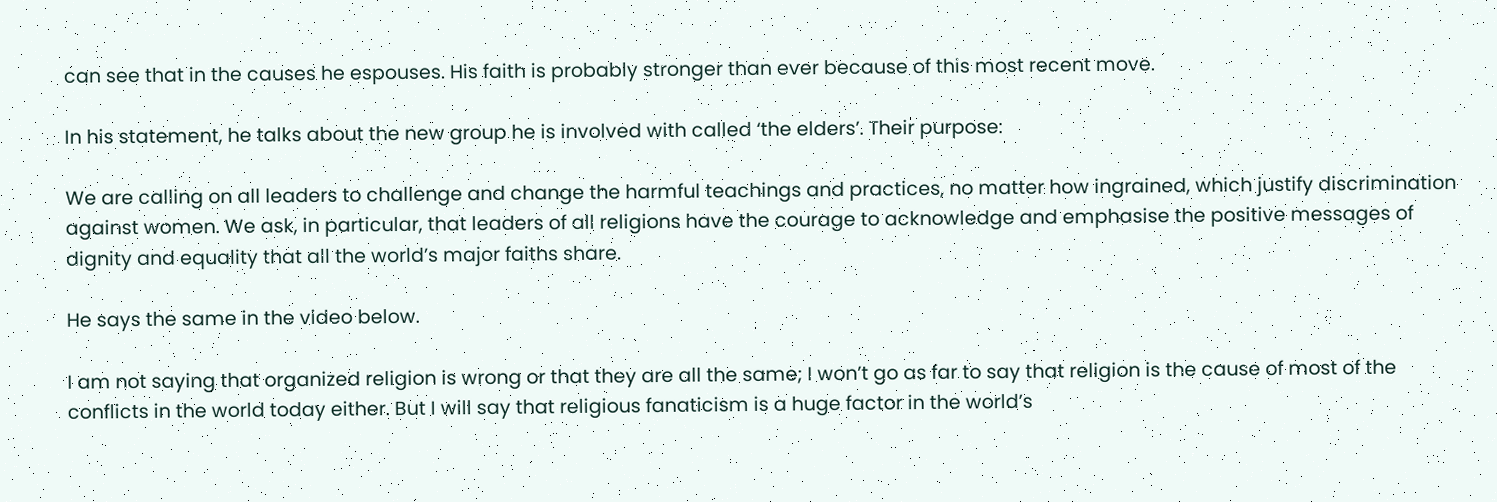can see that in the causes he espouses. His faith is probably stronger than ever because of this most recent move.

In his statement, he talks about the new group he is involved with called ‘the elders’. Their purpose:

We are calling on all leaders to challenge and change the harmful teachings and practices, no matter how ingrained, which justify discrimination against women. We ask, in particular, that leaders of all religions have the courage to acknowledge and emphasise the positive messages of dignity and equality that all the world’s major faiths share.

He says the same in the video below.

I am not saying that organized religion is wrong or that they are all the same; I won’t go as far to say that religion is the cause of most of the conflicts in the world today either. But I will say that religious fanaticism is a huge factor in the world’s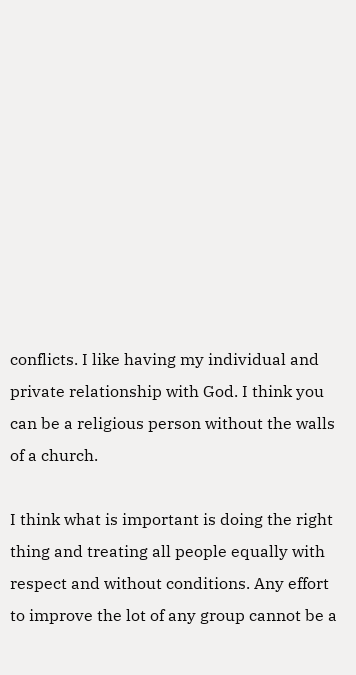conflicts. I like having my individual and private relationship with God. I think you can be a religious person without the walls of a church.

I think what is important is doing the right thing and treating all people equally with respect and without conditions. Any effort to improve the lot of any group cannot be a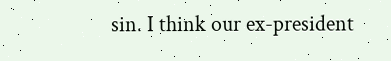sin. I think our ex-president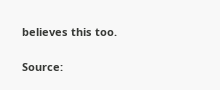believes this too.

Source: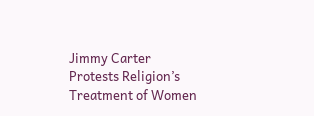Jimmy Carter Protests Religion’s Treatment of Women